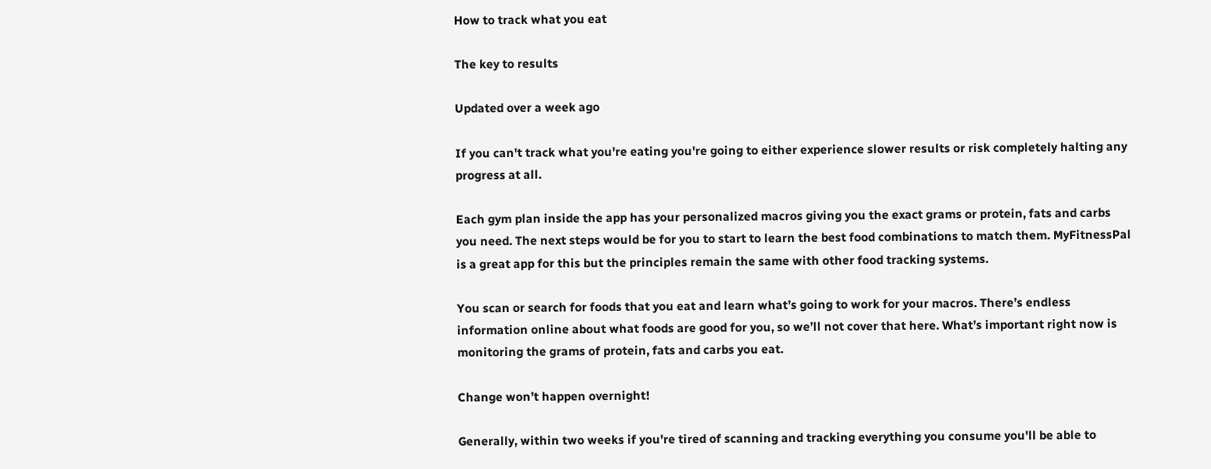How to track what you eat

The key to results

Updated over a week ago

If you can't track what you're eating you're going to either experience slower results or risk completely halting any progress at all.

Each gym plan inside the app has your personalized macros giving you the exact grams or protein, fats and carbs you need. The next steps would be for you to start to learn the best food combinations to match them. MyFitnessPal is a great app for this but the principles remain the same with other food tracking systems.

You scan or search for foods that you eat and learn what’s going to work for your macros. There’s endless information online about what foods are good for you, so we’ll not cover that here. What’s important right now is monitoring the grams of protein, fats and carbs you eat.

Change won’t happen overnight!

Generally, within two weeks if you're tired of scanning and tracking everything you consume you'll be able to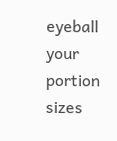eyeball your portion sizes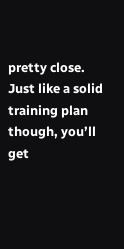pretty close. Just like a solid training plan though, you’ll get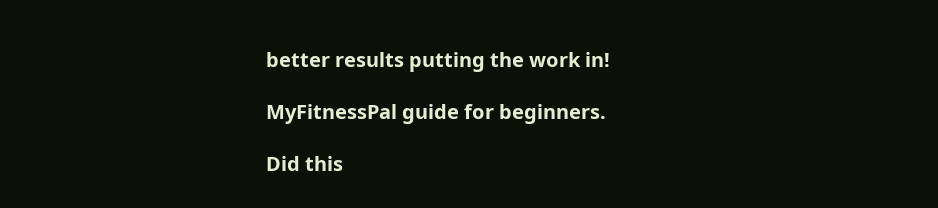better results putting the work in!

MyFitnessPal guide for beginners.

Did this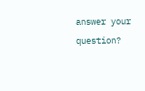answer your question?